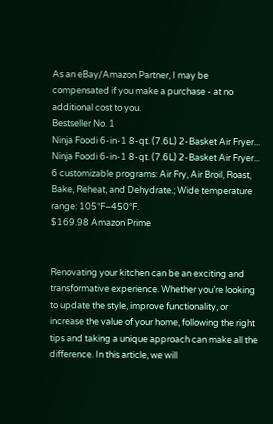As an eBay/Amazon Partner, I may be compensated if you make a purchase - at no additional cost to you.
Bestseller No. 1
Ninja Foodi 6-in-1 8-qt. (7.6L) 2-Basket Air Fryer...
Ninja Foodi 6-in-1 8-qt. (7.6L) 2-Basket Air Fryer...
6 customizable programs: Air Fry, Air Broil, Roast, Bake, Reheat, and Dehydrate.; Wide temperature range: 105°F–450°F.
$169.98 Amazon Prime


Renovating your kitchen can be an exciting and transformative experience. Whether you’re looking to update the style, improve functionality, or increase the value of your home, following the right tips and taking a unique approach can make all the difference. In this article, we will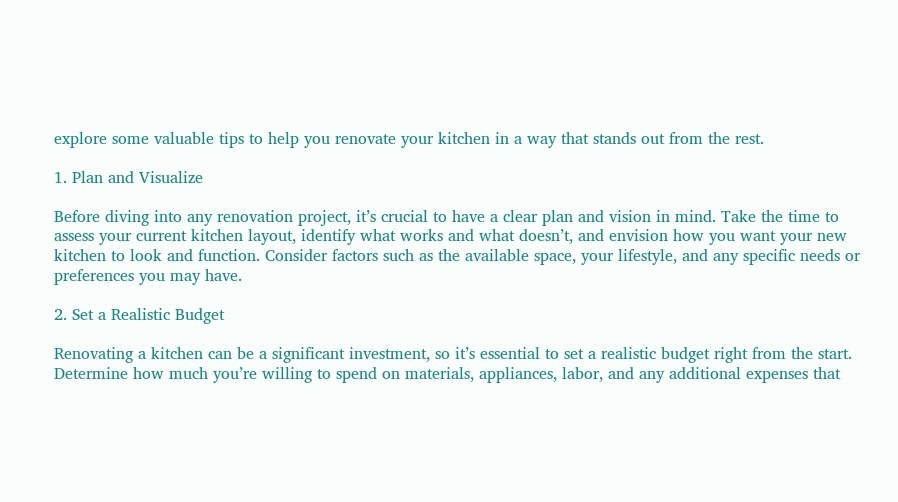explore some valuable tips to help you renovate your kitchen in a way that stands out from the rest.

1. Plan and Visualize

Before diving into any renovation project, it’s crucial to have a clear plan and vision in mind. Take the time to assess your current kitchen layout, identify what works and what doesn’t, and envision how you want your new kitchen to look and function. Consider factors such as the available space, your lifestyle, and any specific needs or preferences you may have.

2. Set a Realistic Budget

Renovating a kitchen can be a significant investment, so it’s essential to set a realistic budget right from the start. Determine how much you’re willing to spend on materials, appliances, labor, and any additional expenses that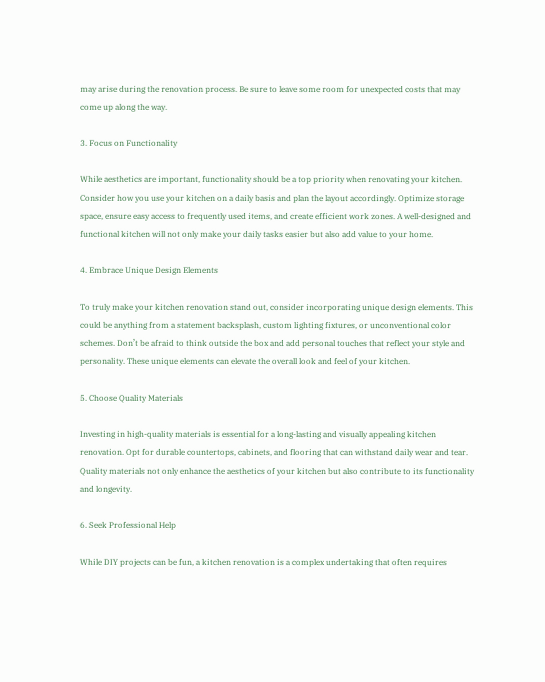may arise during the renovation process. Be sure to leave some room for unexpected costs that may come up along the way.

3. Focus on Functionality

While aesthetics are important, functionality should be a top priority when renovating your kitchen. Consider how you use your kitchen on a daily basis and plan the layout accordingly. Optimize storage space, ensure easy access to frequently used items, and create efficient work zones. A well-designed and functional kitchen will not only make your daily tasks easier but also add value to your home.

4. Embrace Unique Design Elements

To truly make your kitchen renovation stand out, consider incorporating unique design elements. This could be anything from a statement backsplash, custom lighting fixtures, or unconventional color schemes. Don’t be afraid to think outside the box and add personal touches that reflect your style and personality. These unique elements can elevate the overall look and feel of your kitchen.

5. Choose Quality Materials

Investing in high-quality materials is essential for a long-lasting and visually appealing kitchen renovation. Opt for durable countertops, cabinets, and flooring that can withstand daily wear and tear. Quality materials not only enhance the aesthetics of your kitchen but also contribute to its functionality and longevity.

6. Seek Professional Help

While DIY projects can be fun, a kitchen renovation is a complex undertaking that often requires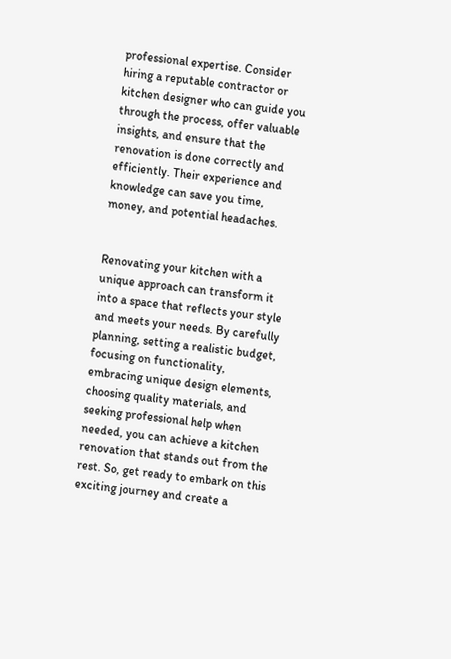professional expertise. Consider hiring a reputable contractor or kitchen designer who can guide you through the process, offer valuable insights, and ensure that the renovation is done correctly and efficiently. Their experience and knowledge can save you time, money, and potential headaches.


Renovating your kitchen with a unique approach can transform it into a space that reflects your style and meets your needs. By carefully planning, setting a realistic budget, focusing on functionality, embracing unique design elements, choosing quality materials, and seeking professional help when needed, you can achieve a kitchen renovation that stands out from the rest. So, get ready to embark on this exciting journey and create a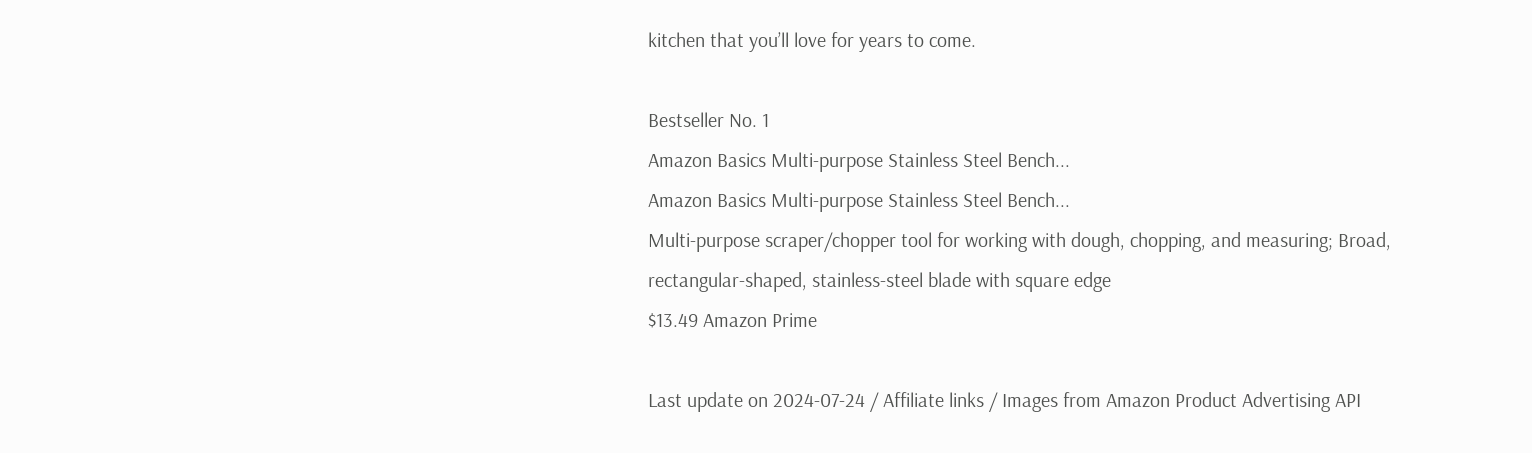kitchen that you’ll love for years to come.

Bestseller No. 1
Amazon Basics Multi-purpose Stainless Steel Bench...
Amazon Basics Multi-purpose Stainless Steel Bench...
Multi-purpose scraper/chopper tool for working with dough, chopping, and measuring; Broad, rectangular-shaped, stainless-steel blade with square edge
$13.49 Amazon Prime

Last update on 2024-07-24 / Affiliate links / Images from Amazon Product Advertising API